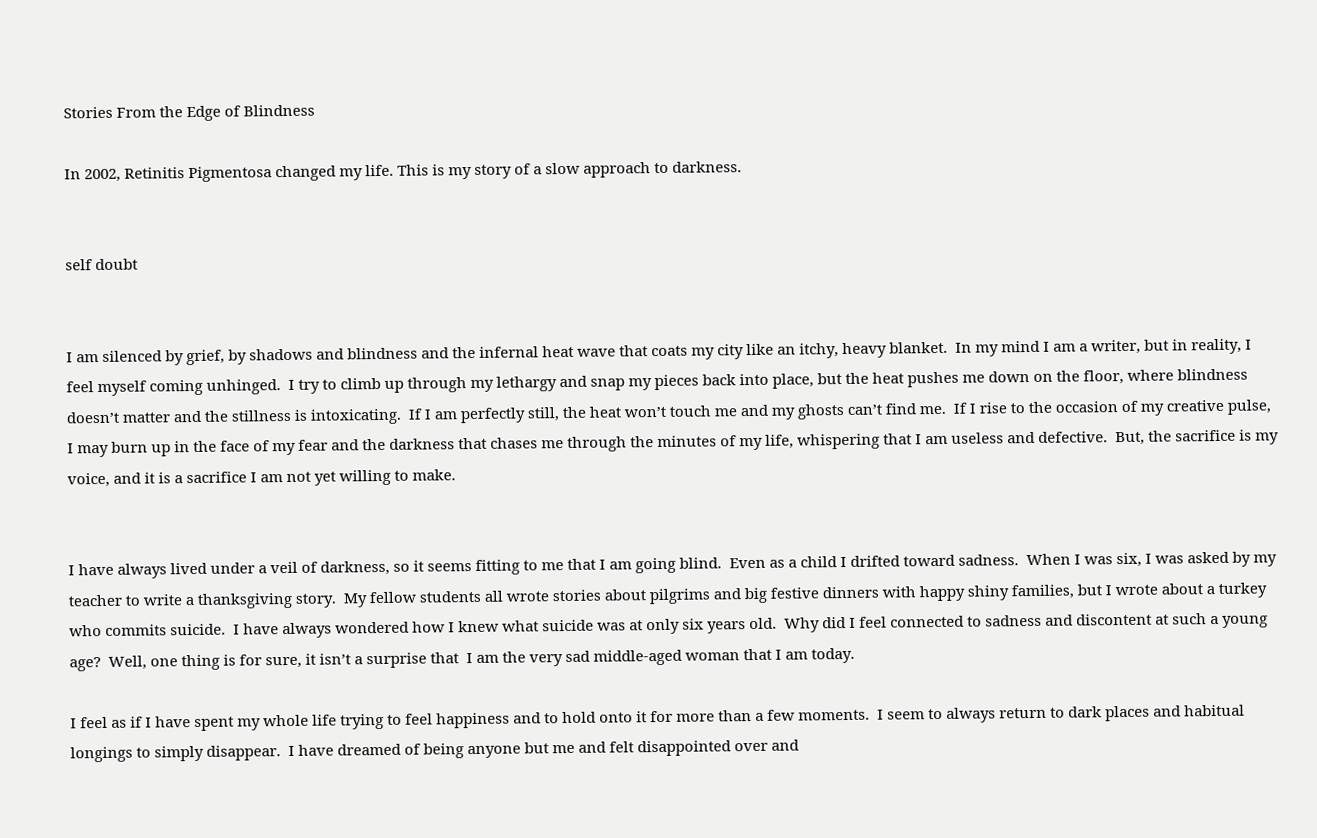Stories From the Edge of Blindness

In 2002, Retinitis Pigmentosa changed my life. This is my story of a slow approach to darkness.


self doubt


I am silenced by grief, by shadows and blindness and the infernal heat wave that coats my city like an itchy, heavy blanket.  In my mind I am a writer, but in reality, I feel myself coming unhinged.  I try to climb up through my lethargy and snap my pieces back into place, but the heat pushes me down on the floor, where blindness doesn’t matter and the stillness is intoxicating.  If I am perfectly still, the heat won’t touch me and my ghosts can’t find me.  If I rise to the occasion of my creative pulse, I may burn up in the face of my fear and the darkness that chases me through the minutes of my life, whispering that I am useless and defective.  But, the sacrifice is my voice, and it is a sacrifice I am not yet willing to make.


I have always lived under a veil of darkness, so it seems fitting to me that I am going blind.  Even as a child I drifted toward sadness.  When I was six, I was asked by my teacher to write a thanksgiving story.  My fellow students all wrote stories about pilgrims and big festive dinners with happy shiny families, but I wrote about a turkey who commits suicide.  I have always wondered how I knew what suicide was at only six years old.  Why did I feel connected to sadness and discontent at such a young age?  Well, one thing is for sure, it isn’t a surprise that  I am the very sad middle-aged woman that I am today.

I feel as if I have spent my whole life trying to feel happiness and to hold onto it for more than a few moments.  I seem to always return to dark places and habitual longings to simply disappear.  I have dreamed of being anyone but me and felt disappointed over and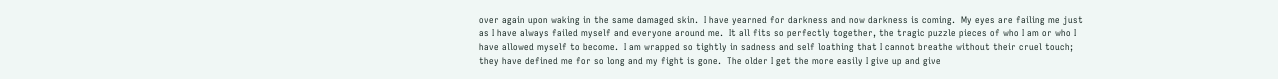over again upon waking in the same damaged skin.  I have yearned for darkness and now darkness is coming.  My eyes are failing me just as I have always failed myself and everyone around me.  It all fits so perfectly together, the tragic puzzle pieces of who I am or who I  have allowed myself to become.  I am wrapped so tightly in sadness and self loathing that I cannot breathe without their cruel touch; they have defined me for so long and my fight is gone.  The older I get the more easily I give up and give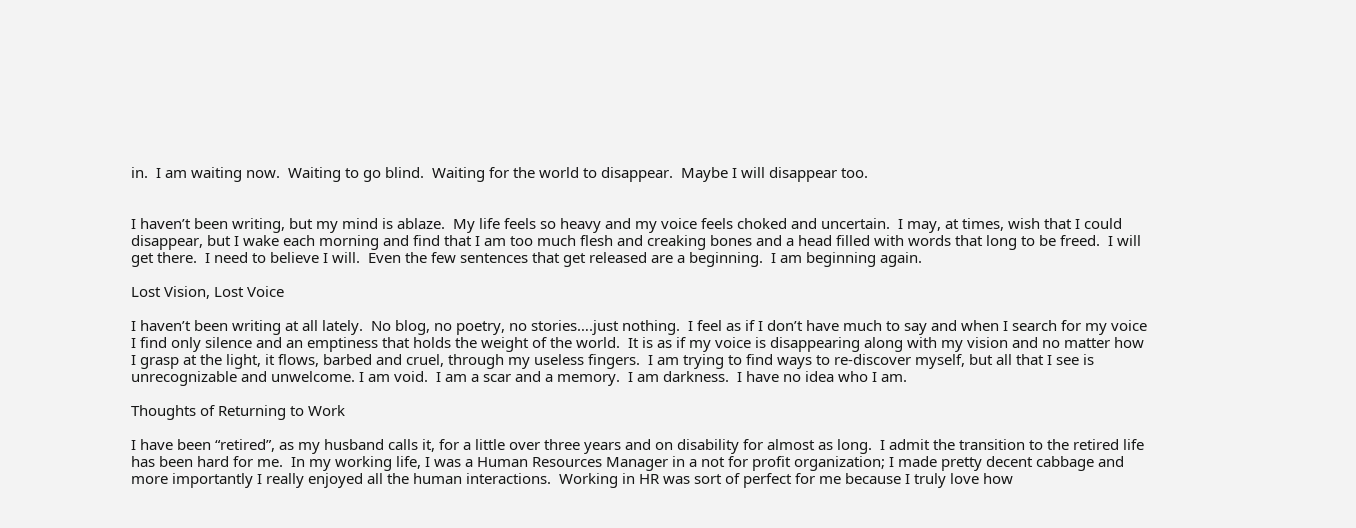in.  I am waiting now.  Waiting to go blind.  Waiting for the world to disappear.  Maybe I will disappear too.


I haven’t been writing, but my mind is ablaze.  My life feels so heavy and my voice feels choked and uncertain.  I may, at times, wish that I could disappear, but I wake each morning and find that I am too much flesh and creaking bones and a head filled with words that long to be freed.  I will get there.  I need to believe I will.  Even the few sentences that get released are a beginning.  I am beginning again.

Lost Vision, Lost Voice

I haven’t been writing at all lately.  No blog, no poetry, no stories….just nothing.  I feel as if I don’t have much to say and when I search for my voice I find only silence and an emptiness that holds the weight of the world.  It is as if my voice is disappearing along with my vision and no matter how I grasp at the light, it flows, barbed and cruel, through my useless fingers.  I am trying to find ways to re-discover myself, but all that I see is unrecognizable and unwelcome. I am void.  I am a scar and a memory.  I am darkness.  I have no idea who I am.

Thoughts of Returning to Work

I have been “retired”, as my husband calls it, for a little over three years and on disability for almost as long.  I admit the transition to the retired life has been hard for me.  In my working life, I was a Human Resources Manager in a not for profit organization; I made pretty decent cabbage and more importantly I really enjoyed all the human interactions.  Working in HR was sort of perfect for me because I truly love how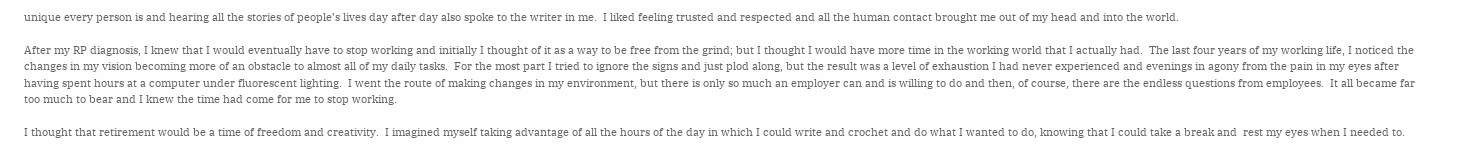unique every person is and hearing all the stories of people’s lives day after day also spoke to the writer in me.  I liked feeling trusted and respected and all the human contact brought me out of my head and into the world.

After my RP diagnosis, I knew that I would eventually have to stop working and initially I thought of it as a way to be free from the grind; but I thought I would have more time in the working world that I actually had.  The last four years of my working life, I noticed the changes in my vision becoming more of an obstacle to almost all of my daily tasks.  For the most part I tried to ignore the signs and just plod along, but the result was a level of exhaustion I had never experienced and evenings in agony from the pain in my eyes after having spent hours at a computer under fluorescent lighting.  I went the route of making changes in my environment, but there is only so much an employer can and is willing to do and then, of course, there are the endless questions from employees.  It all became far too much to bear and I knew the time had come for me to stop working.

I thought that retirement would be a time of freedom and creativity.  I imagined myself taking advantage of all the hours of the day in which I could write and crochet and do what I wanted to do, knowing that I could take a break and  rest my eyes when I needed to.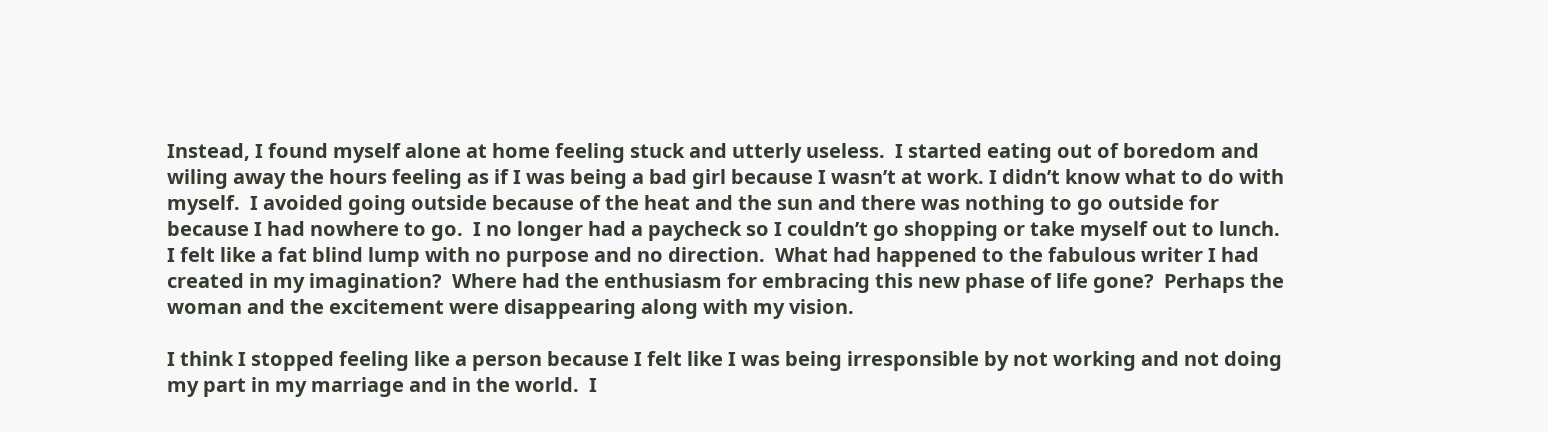Instead, I found myself alone at home feeling stuck and utterly useless.  I started eating out of boredom and wiling away the hours feeling as if I was being a bad girl because I wasn’t at work. I didn’t know what to do with myself.  I avoided going outside because of the heat and the sun and there was nothing to go outside for because I had nowhere to go.  I no longer had a paycheck so I couldn’t go shopping or take myself out to lunch.  I felt like a fat blind lump with no purpose and no direction.  What had happened to the fabulous writer I had created in my imagination?  Where had the enthusiasm for embracing this new phase of life gone?  Perhaps the woman and the excitement were disappearing along with my vision.

I think I stopped feeling like a person because I felt like I was being irresponsible by not working and not doing my part in my marriage and in the world.  I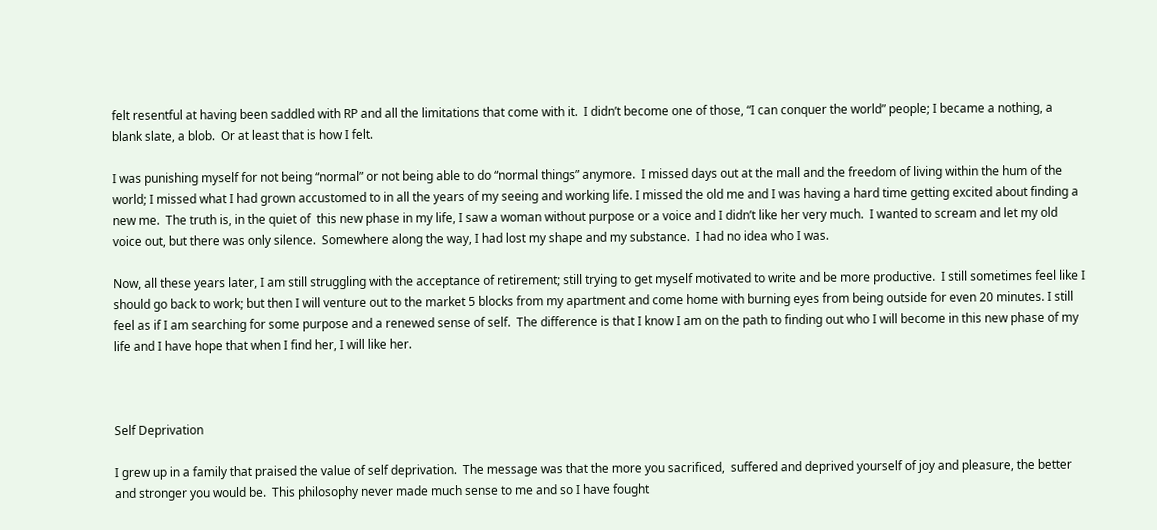felt resentful at having been saddled with RP and all the limitations that come with it.  I didn’t become one of those, “I can conquer the world” people; I became a nothing, a blank slate, a blob.  Or at least that is how I felt.

I was punishing myself for not being “normal” or not being able to do “normal things” anymore.  I missed days out at the mall and the freedom of living within the hum of the world; I missed what I had grown accustomed to in all the years of my seeing and working life. I missed the old me and I was having a hard time getting excited about finding a new me.  The truth is, in the quiet of  this new phase in my life, I saw a woman without purpose or a voice and I didn’t like her very much.  I wanted to scream and let my old voice out, but there was only silence.  Somewhere along the way, I had lost my shape and my substance.  I had no idea who I was.

Now, all these years later, I am still struggling with the acceptance of retirement; still trying to get myself motivated to write and be more productive.  I still sometimes feel like I should go back to work; but then I will venture out to the market 5 blocks from my apartment and come home with burning eyes from being outside for even 20 minutes. I still feel as if I am searching for some purpose and a renewed sense of self.  The difference is that I know I am on the path to finding out who I will become in this new phase of my life and I have hope that when I find her, I will like her.



Self Deprivation

I grew up in a family that praised the value of self deprivation.  The message was that the more you sacrificed,  suffered and deprived yourself of joy and pleasure, the better and stronger you would be.  This philosophy never made much sense to me and so I have fought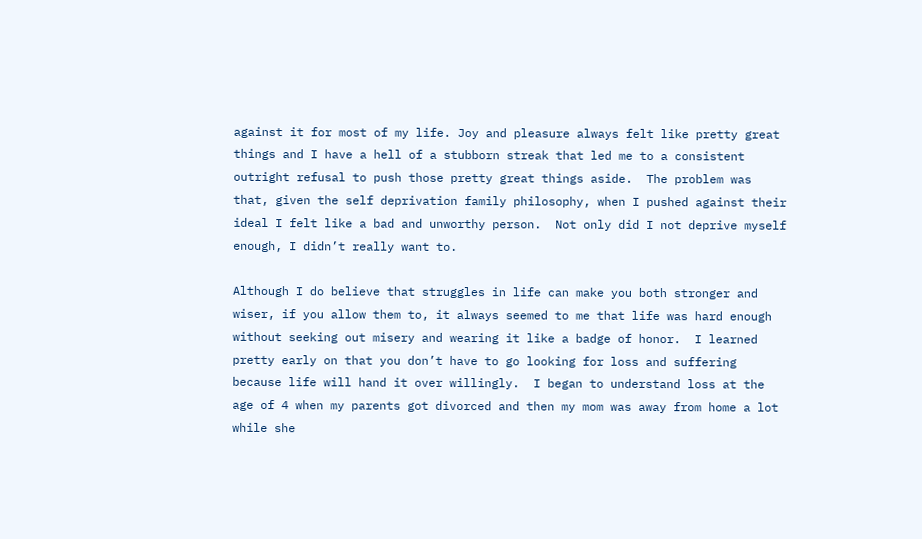against it for most of my life. Joy and pleasure always felt like pretty great things and I have a hell of a stubborn streak that led me to a consistent outright refusal to push those pretty great things aside.  The problem was that, given the self deprivation family philosophy, when I pushed against their ideal I felt like a bad and unworthy person.  Not only did I not deprive myself enough, I didn’t really want to.

Although I do believe that struggles in life can make you both stronger and wiser, if you allow them to, it always seemed to me that life was hard enough without seeking out misery and wearing it like a badge of honor.  I learned pretty early on that you don’t have to go looking for loss and suffering because life will hand it over willingly.  I began to understand loss at the age of 4 when my parents got divorced and then my mom was away from home a lot while she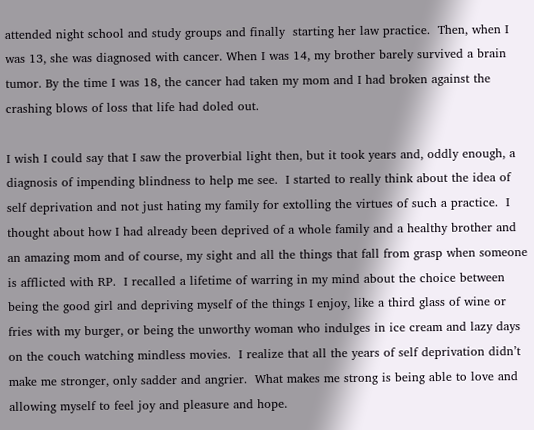attended night school and study groups and finally  starting her law practice.  Then, when I was 13, she was diagnosed with cancer. When I was 14, my brother barely survived a brain tumor. By the time I was 18, the cancer had taken my mom and I had broken against the crashing blows of loss that life had doled out.

I wish I could say that I saw the proverbial light then, but it took years and, oddly enough, a diagnosis of impending blindness to help me see.  I started to really think about the idea of self deprivation and not just hating my family for extolling the virtues of such a practice.  I thought about how I had already been deprived of a whole family and a healthy brother and an amazing mom and of course, my sight and all the things that fall from grasp when someone is afflicted with RP.  I recalled a lifetime of warring in my mind about the choice between being the good girl and depriving myself of the things I enjoy, like a third glass of wine or fries with my burger, or being the unworthy woman who indulges in ice cream and lazy days on the couch watching mindless movies.  I realize that all the years of self deprivation didn’t make me stronger, only sadder and angrier.  What makes me strong is being able to love and allowing myself to feel joy and pleasure and hope.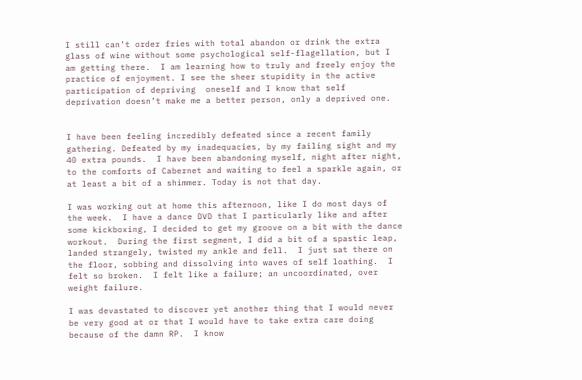I still can’t order fries with total abandon or drink the extra glass of wine without some psychological self-flagellation, but I am getting there.  I am learning how to truly and freely enjoy the practice of enjoyment. I see the sheer stupidity in the active participation of depriving  oneself and I know that self deprivation doesn’t make me a better person, only a deprived one.


I have been feeling incredibly defeated since a recent family gathering. Defeated by my inadequacies, by my failing sight and my 40 extra pounds.  I have been abandoning myself, night after night, to the comforts of Cabernet and waiting to feel a sparkle again, or at least a bit of a shimmer. Today is not that day.

I was working out at home this afternoon, like I do most days of the week.  I have a dance DVD that I particularly like and after some kickboxing, I decided to get my groove on a bit with the dance workout.  During the first segment, I did a bit of a spastic leap, landed strangely, twisted my ankle and fell.  I just sat there on the floor, sobbing and dissolving into waves of self loathing.  I felt so broken.  I felt like a failure; an uncoordinated, over weight failure.

I was devastated to discover yet another thing that I would never be very good at or that I would have to take extra care doing because of the damn RP.  I know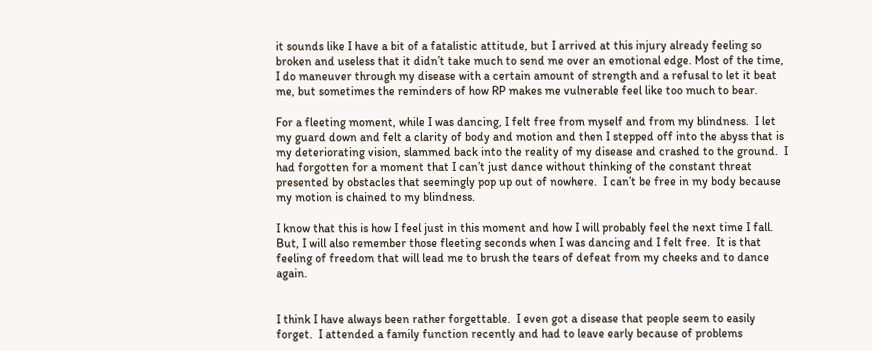it sounds like I have a bit of a fatalistic attitude, but I arrived at this injury already feeling so broken and useless that it didn’t take much to send me over an emotional edge. Most of the time, I do maneuver through my disease with a certain amount of strength and a refusal to let it beat me, but sometimes the reminders of how RP makes me vulnerable feel like too much to bear.

For a fleeting moment, while I was dancing, I felt free from myself and from my blindness.  I let my guard down and felt a clarity of body and motion and then I stepped off into the abyss that is my deteriorating vision, slammed back into the reality of my disease and crashed to the ground.  I had forgotten for a moment that I can’t just dance without thinking of the constant threat presented by obstacles that seemingly pop up out of nowhere.  I can’t be free in my body because my motion is chained to my blindness.

I know that this is how I feel just in this moment and how I will probably feel the next time I fall.  But, I will also remember those fleeting seconds when I was dancing and I felt free.  It is that feeling of freedom that will lead me to brush the tears of defeat from my cheeks and to dance again.


I think I have always been rather forgettable.  I even got a disease that people seem to easily forget.  I attended a family function recently and had to leave early because of problems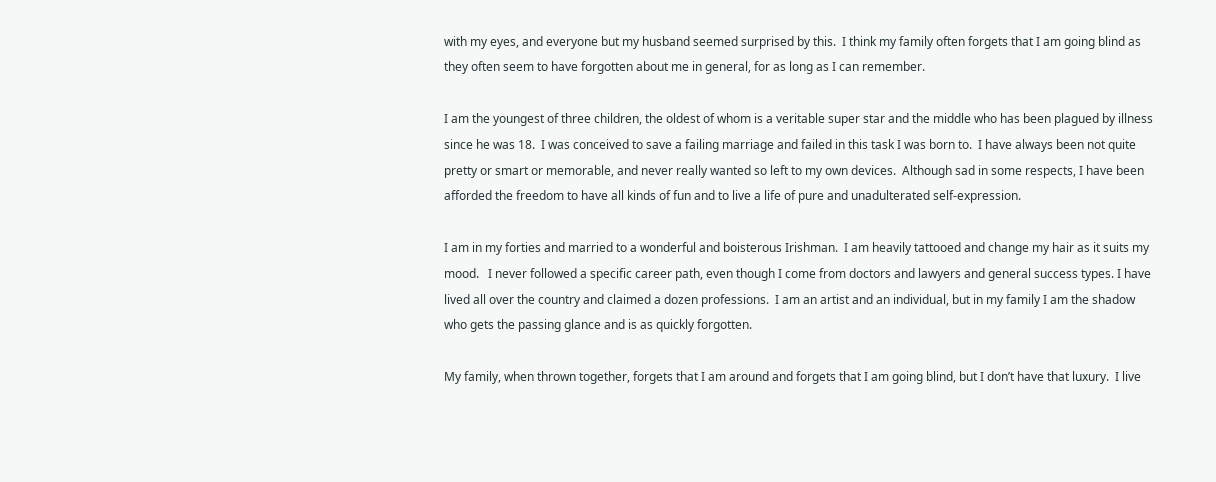with my eyes, and everyone but my husband seemed surprised by this.  I think my family often forgets that I am going blind as they often seem to have forgotten about me in general, for as long as I can remember.

I am the youngest of three children, the oldest of whom is a veritable super star and the middle who has been plagued by illness since he was 18.  I was conceived to save a failing marriage and failed in this task I was born to.  I have always been not quite pretty or smart or memorable, and never really wanted so left to my own devices.  Although sad in some respects, I have been afforded the freedom to have all kinds of fun and to live a life of pure and unadulterated self-expression.

I am in my forties and married to a wonderful and boisterous Irishman.  I am heavily tattooed and change my hair as it suits my mood.   I never followed a specific career path, even though I come from doctors and lawyers and general success types. I have lived all over the country and claimed a dozen professions.  I am an artist and an individual, but in my family I am the shadow who gets the passing glance and is as quickly forgotten.

My family, when thrown together, forgets that I am around and forgets that I am going blind, but I don’t have that luxury.  I live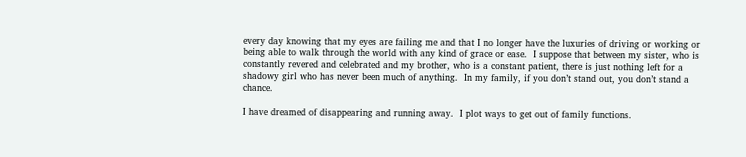every day knowing that my eyes are failing me and that I no longer have the luxuries of driving or working or being able to walk through the world with any kind of grace or ease.  I suppose that between my sister, who is constantly revered and celebrated and my brother, who is a constant patient, there is just nothing left for a shadowy girl who has never been much of anything.  In my family, if you don’t stand out, you don’t stand a chance.

I have dreamed of disappearing and running away.  I plot ways to get out of family functions.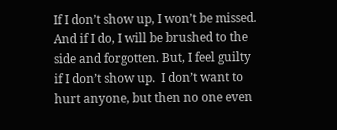If I don’t show up, I won’t be missed.  And if I do, I will be brushed to the side and forgotten. But, I feel guilty if I don’t show up.  I don’t want to hurt anyone, but then no one even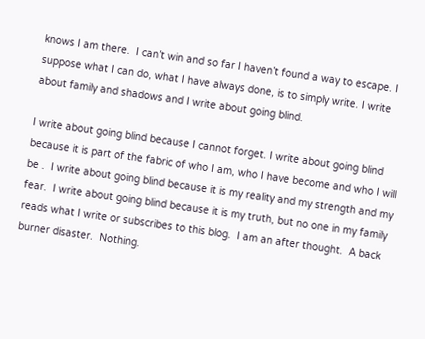knows I am there.  I can’t win and so far I haven’t found a way to escape. I suppose what I can do, what I have always done, is to simply write. I write about family and shadows and I write about going blind.

I write about going blind because I cannot forget. I write about going blind because it is part of the fabric of who I am, who I have become and who I will be .  I write about going blind because it is my reality and my strength and my fear.  I write about going blind because it is my truth, but no one in my family reads what I write or subscribes to this blog.  I am an after thought.  A back burner disaster.  Nothing.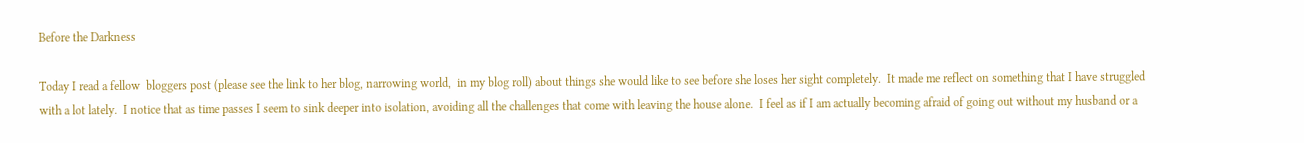Before the Darkness

Today I read a fellow  bloggers post (please see the link to her blog, narrowing world,  in my blog roll) about things she would like to see before she loses her sight completely.  It made me reflect on something that I have struggled with a lot lately.  I notice that as time passes I seem to sink deeper into isolation, avoiding all the challenges that come with leaving the house alone.  I feel as if I am actually becoming afraid of going out without my husband or a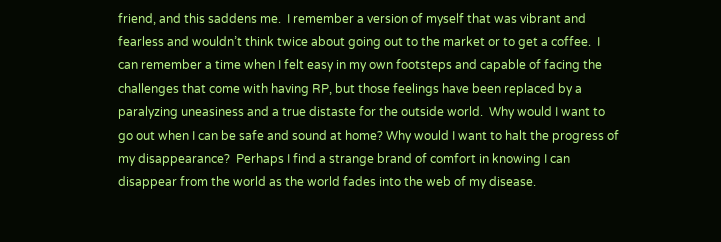friend, and this saddens me.  I remember a version of myself that was vibrant and fearless and wouldn’t think twice about going out to the market or to get a coffee.  I can remember a time when I felt easy in my own footsteps and capable of facing the challenges that come with having RP, but those feelings have been replaced by a paralyzing uneasiness and a true distaste for the outside world.  Why would I want to go out when I can be safe and sound at home? Why would I want to halt the progress of my disappearance?  Perhaps I find a strange brand of comfort in knowing I can disappear from the world as the world fades into the web of my disease.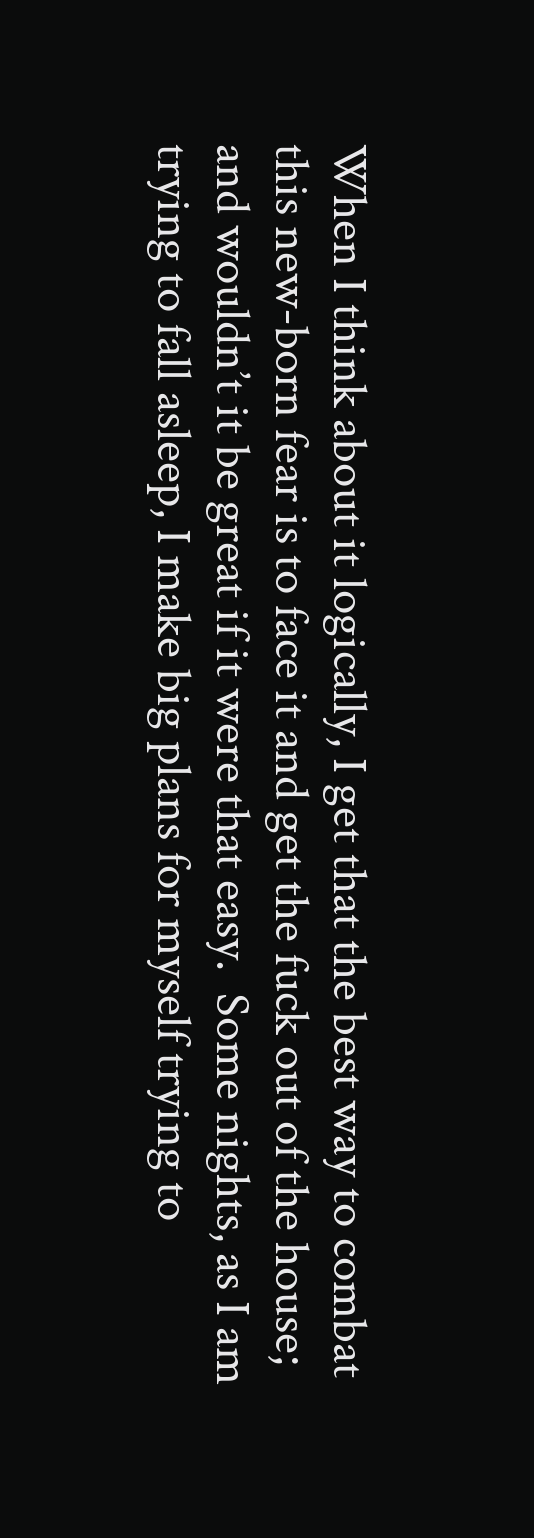When I think about it logically, I get that the best way to combat this new-born fear is to face it and get the fuck out of the house; and wouldn’t it be great if it were that easy.  Some nights, as I am trying to fall asleep, I make big plans for myself trying to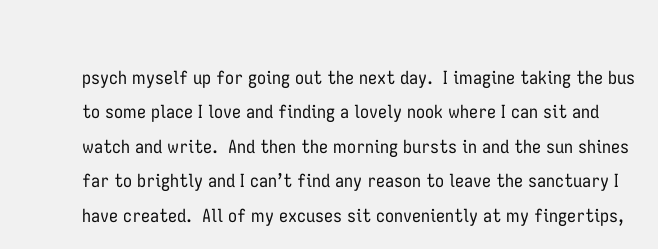psych myself up for going out the next day.  I imagine taking the bus to some place I love and finding a lovely nook where I can sit and watch and write.  And then the morning bursts in and the sun shines far to brightly and I can’t find any reason to leave the sanctuary I have created.  All of my excuses sit conveniently at my fingertips,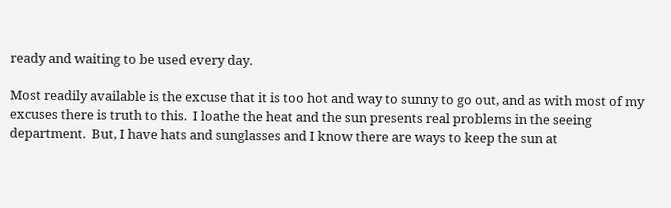ready and waiting to be used every day.

Most readily available is the excuse that it is too hot and way to sunny to go out, and as with most of my excuses there is truth to this.  I loathe the heat and the sun presents real problems in the seeing department.  But, I have hats and sunglasses and I know there are ways to keep the sun at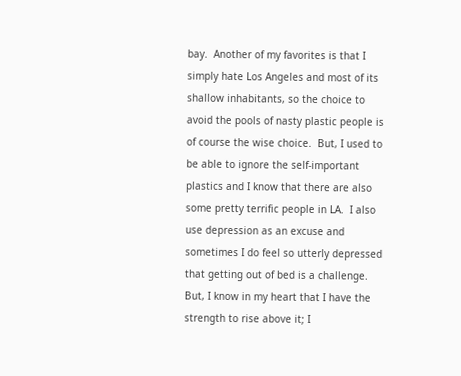bay.  Another of my favorites is that I simply hate Los Angeles and most of its shallow inhabitants, so the choice to avoid the pools of nasty plastic people is of course the wise choice.  But, I used to be able to ignore the self-important plastics and I know that there are also some pretty terrific people in LA.  I also use depression as an excuse and sometimes I do feel so utterly depressed that getting out of bed is a challenge.  But, I know in my heart that I have the strength to rise above it; I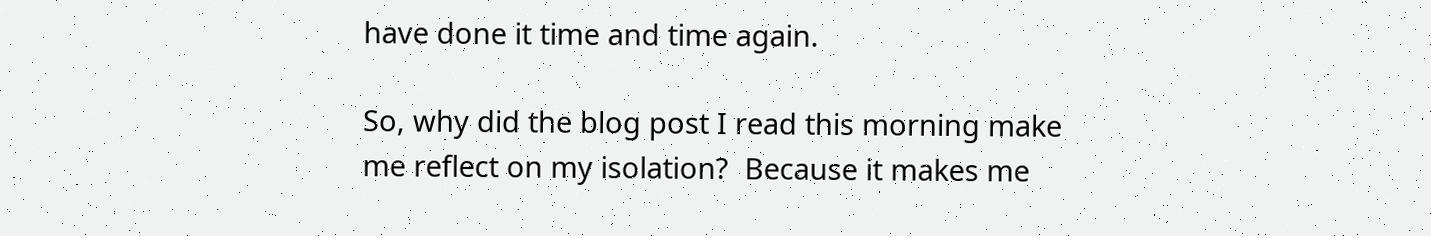have done it time and time again.

So, why did the blog post I read this morning make me reflect on my isolation?  Because it makes me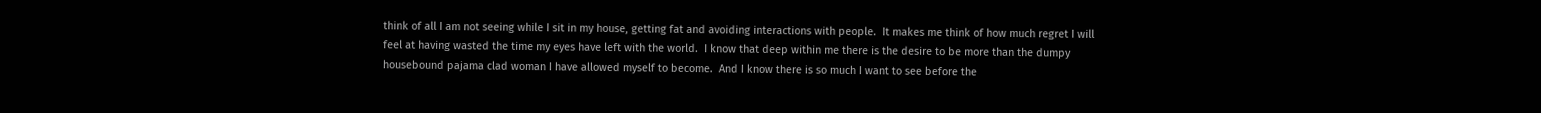think of all I am not seeing while I sit in my house, getting fat and avoiding interactions with people.  It makes me think of how much regret I will feel at having wasted the time my eyes have left with the world.  I know that deep within me there is the desire to be more than the dumpy housebound pajama clad woman I have allowed myself to become.  And I know there is so much I want to see before the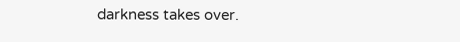darkness takes over.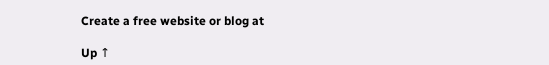Create a free website or blog at

Up ↑